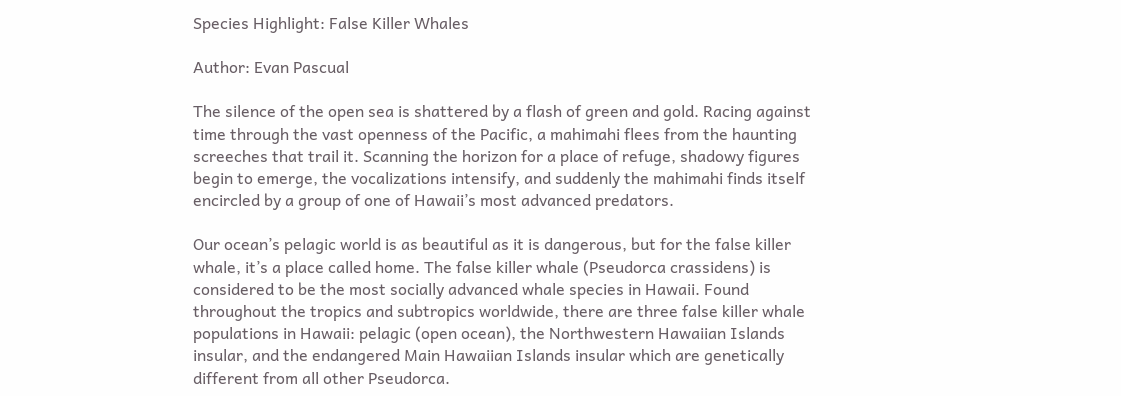Species Highlight: False Killer Whales

Author: Evan Pascual

The silence of the open sea is shattered by a flash of green and gold. Racing against time through the vast openness of the Pacific, a mahimahi flees from the haunting screeches that trail it. Scanning the horizon for a place of refuge, shadowy figures begin to emerge, the vocalizations intensify, and suddenly the mahimahi finds itself encircled by a group of one of Hawaii’s most advanced predators.

Our ocean’s pelagic world is as beautiful as it is dangerous, but for the false killer whale, it’s a place called home. The false killer whale (Pseudorca crassidens) is considered to be the most socially advanced whale species in Hawaii. Found throughout the tropics and subtropics worldwide, there are three false killer whale populations in Hawaii: pelagic (open ocean), the Northwestern Hawaiian Islands insular, and the endangered Main Hawaiian Islands insular which are genetically different from all other Pseudorca.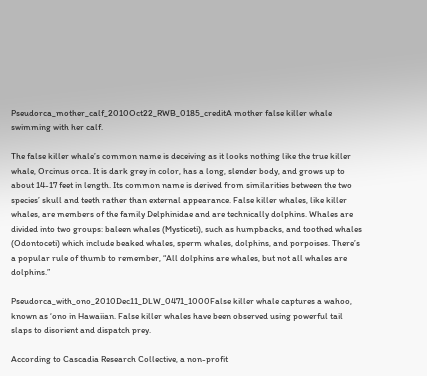Pseudorca_mother_calf_2010Oct22_RWB_0185_creditA mother false killer whale swimming with her calf.

The false killer whale’s common name is deceiving as it looks nothing like the true killer whale, Orcinus orca. It is dark grey in color, has a long, slender body, and grows up to about 14-17 feet in length. Its common name is derived from similarities between the two species’ skull and teeth rather than external appearance. False killer whales, like killer whales, are members of the family Delphinidae and are technically dolphins. Whales are divided into two groups: baleen whales (Mysticeti), such as humpbacks, and toothed whales (Odontoceti) which include beaked whales, sperm whales, dolphins, and porpoises. There’s a popular rule of thumb to remember, “All dolphins are whales, but not all whales are dolphins.”

Pseudorca_with_ono_2010Dec11_DLW_0471_1000False killer whale captures a wahoo, known as ‘ono in Hawaiian. False killer whales have been observed using powerful tail slaps to disorient and dispatch prey.

According to Cascadia Research Collective, a non-profit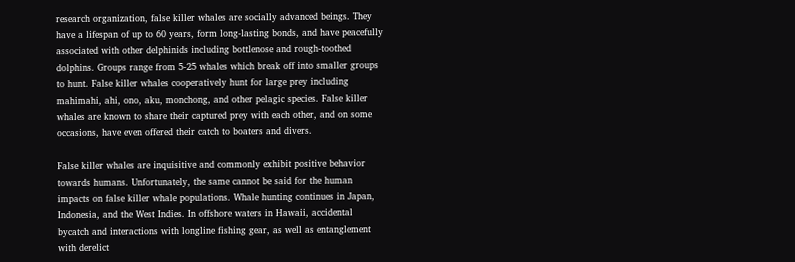research organization, false killer whales are socially advanced beings. They have a lifespan of up to 60 years, form long-lasting bonds, and have peacefully associated with other delphinids including bottlenose and rough-toothed dolphins. Groups range from 5-25 whales which break off into smaller groups to hunt. False killer whales cooperatively hunt for large prey including mahimahi, ahi, ono, aku, monchong, and other pelagic species. False killer whales are known to share their captured prey with each other, and on some occasions, have even offered their catch to boaters and divers.

False killer whales are inquisitive and commonly exhibit positive behavior towards humans. Unfortunately, the same cannot be said for the human impacts on false killer whale populations. Whale hunting continues in Japan, Indonesia, and the West Indies. In offshore waters in Hawaii, accidental bycatch and interactions with longline fishing gear, as well as entanglement with derelict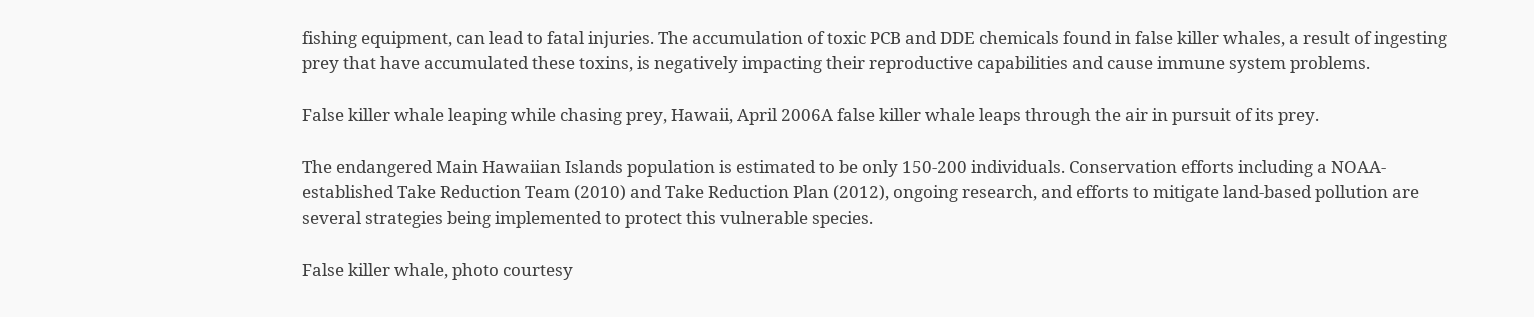fishing equipment, can lead to fatal injuries. The accumulation of toxic PCB and DDE chemicals found in false killer whales, a result of ingesting prey that have accumulated these toxins, is negatively impacting their reproductive capabilities and cause immune system problems.

False killer whale leaping while chasing prey, Hawaii, April 2006A false killer whale leaps through the air in pursuit of its prey.

The endangered Main Hawaiian Islands population is estimated to be only 150-200 individuals. Conservation efforts including a NOAA-established Take Reduction Team (2010) and Take Reduction Plan (2012), ongoing research, and efforts to mitigate land-based pollution are several strategies being implemented to protect this vulnerable species.

False killer whale, photo courtesy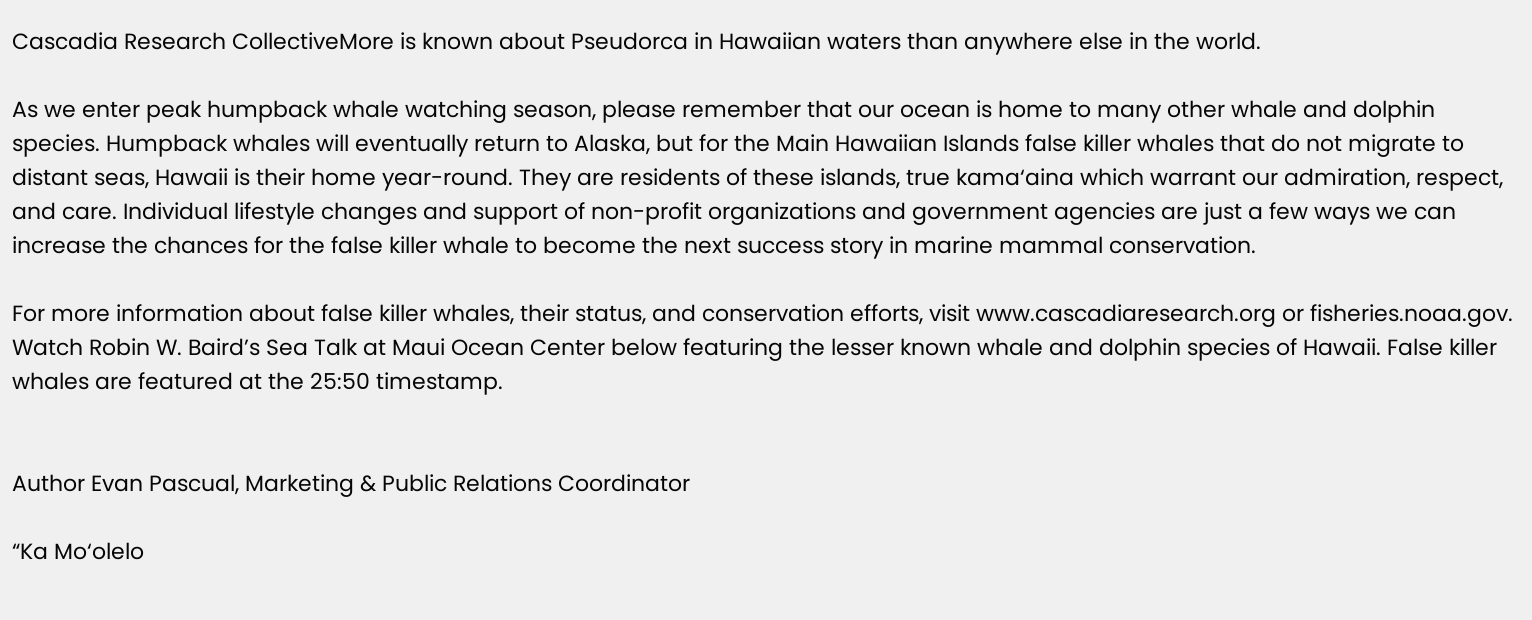Cascadia Research CollectiveMore is known about Pseudorca in Hawaiian waters than anywhere else in the world.

As we enter peak humpback whale watching season, please remember that our ocean is home to many other whale and dolphin species. Humpback whales will eventually return to Alaska, but for the Main Hawaiian Islands false killer whales that do not migrate to distant seas, Hawaii is their home year-round. They are residents of these islands, true kama‘aina which warrant our admiration, respect, and care. Individual lifestyle changes and support of non-profit organizations and government agencies are just a few ways we can increase the chances for the false killer whale to become the next success story in marine mammal conservation.

For more information about false killer whales, their status, and conservation efforts, visit www.cascadiaresearch.org or fisheries.noaa.gov. Watch Robin W. Baird’s Sea Talk at Maui Ocean Center below featuring the lesser known whale and dolphin species of Hawaii. False killer whales are featured at the 25:50 timestamp.


Author Evan Pascual, Marketing & Public Relations Coordinator

“Ka Mo‘olelo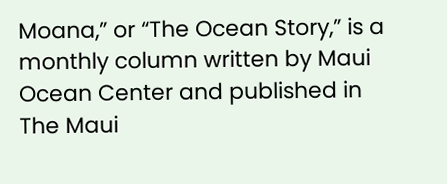Moana,” or “The Ocean Story,” is a monthly column written by Maui Ocean Center and published in The Maui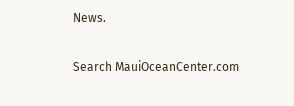News.

Search MauiOceanCenter.com